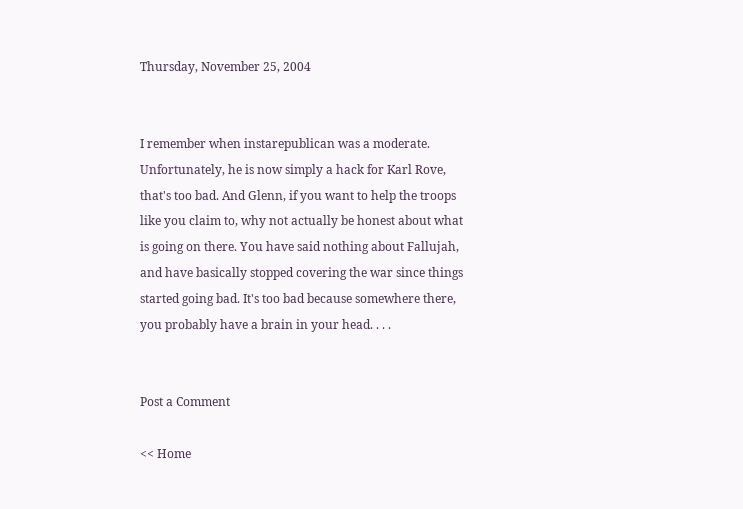Thursday, November 25, 2004


I remember when instarepublican was a moderate. Unfortunately, he is now simply a hack for Karl Rove, that's too bad. And Glenn, if you want to help the troops like you claim to, why not actually be honest about what is going on there. You have said nothing about Fallujah, and have basically stopped covering the war since things started going bad. It's too bad because somewhere there, you probably have a brain in your head. . . .


Post a Comment

<< Home